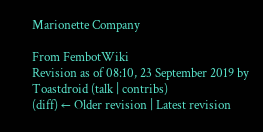Marionette Company

From FembotWiki
Revision as of 08:10, 23 September 2019 by Toastdroid (talk | contribs)
(diff) ← Older revision | Latest revision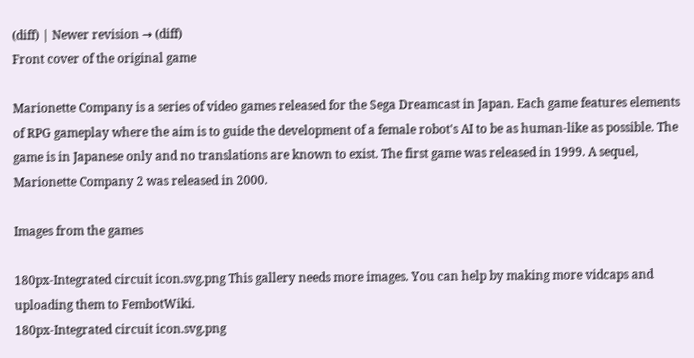(diff) | Newer revision → (diff)
Front cover of the original game

Marionette Company is a series of video games released for the Sega Dreamcast in Japan. Each game features elements of RPG gameplay where the aim is to guide the development of a female robot's AI to be as human-like as possible. The game is in Japanese only and no translations are known to exist. The first game was released in 1999. A sequel, Marionette Company 2 was released in 2000.

Images from the games

180px-Integrated circuit icon.svg.png This gallery needs more images. You can help by making more vidcaps and uploading them to FembotWiki.
180px-Integrated circuit icon.svg.png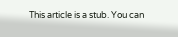This article is a stub. You can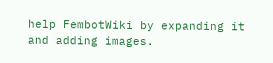help FembotWiki by expanding it and adding images.